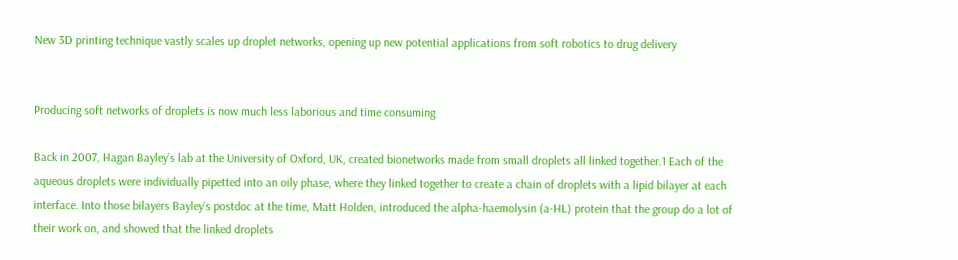New 3D printing technique vastly scales up droplet networks, opening up new potential applications from soft robotics to drug delivery


Producing soft networks of droplets is now much less laborious and time consuming

Back in 2007, Hagan Bayley’s lab at the University of Oxford, UK, created bionetworks made from small droplets all linked together.1 Each of the aqueous droplets were individually pipetted into an oily phase, where they linked together to create a chain of droplets with a lipid bilayer at each interface. Into those bilayers Bayley’s postdoc at the time, Matt Holden, introduced the alpha-haemolysin (a-HL) protein that the group do a lot of their work on, and showed that the linked droplets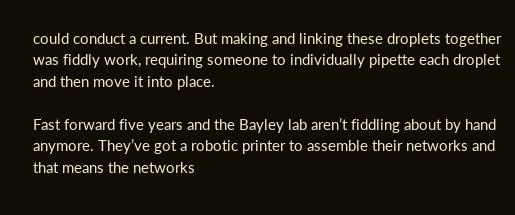could conduct a current. But making and linking these droplets together was fiddly work, requiring someone to individually pipette each droplet and then move it into place.

Fast forward five years and the Bayley lab aren’t fiddling about by hand anymore. They’ve got a robotic printer to assemble their networks and that means the networks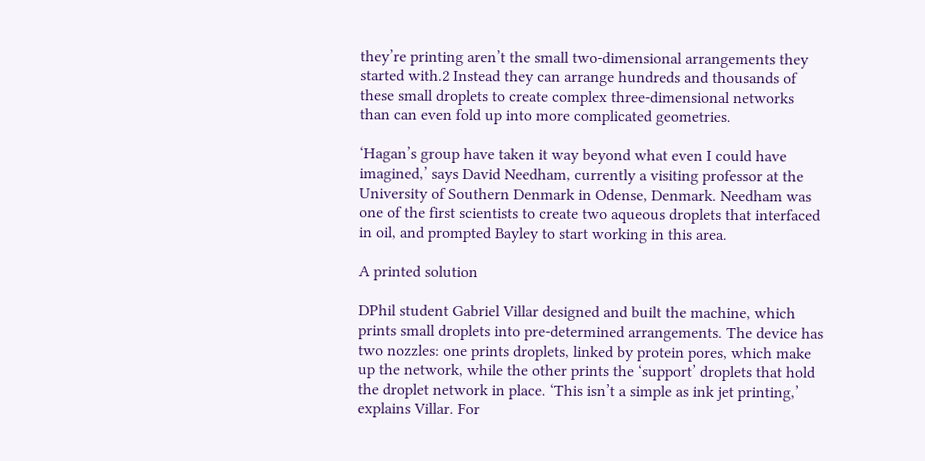they’re printing aren’t the small two-dimensional arrangements they started with.2 Instead they can arrange hundreds and thousands of these small droplets to create complex three-dimensional networks than can even fold up into more complicated geometries.

‘Hagan’s group have taken it way beyond what even I could have imagined,’ says David Needham, currently a visiting professor at the University of Southern Denmark in Odense, Denmark. Needham was one of the first scientists to create two aqueous droplets that interfaced in oil, and prompted Bayley to start working in this area.

A printed solution

DPhil student Gabriel Villar designed and built the machine, which prints small droplets into pre-determined arrangements. The device has two nozzles: one prints droplets, linked by protein pores, which make up the network, while the other prints the ‘support’ droplets that hold the droplet network in place. ‘This isn’t a simple as ink jet printing,’ explains Villar. For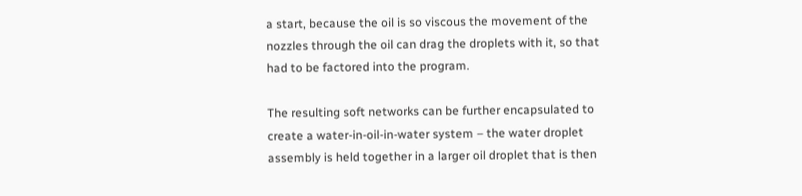a start, because the oil is so viscous the movement of the nozzles through the oil can drag the droplets with it, so that had to be factored into the program.

The resulting soft networks can be further encapsulated to create a water-in-oil-in-water system – the water droplet assembly is held together in a larger oil droplet that is then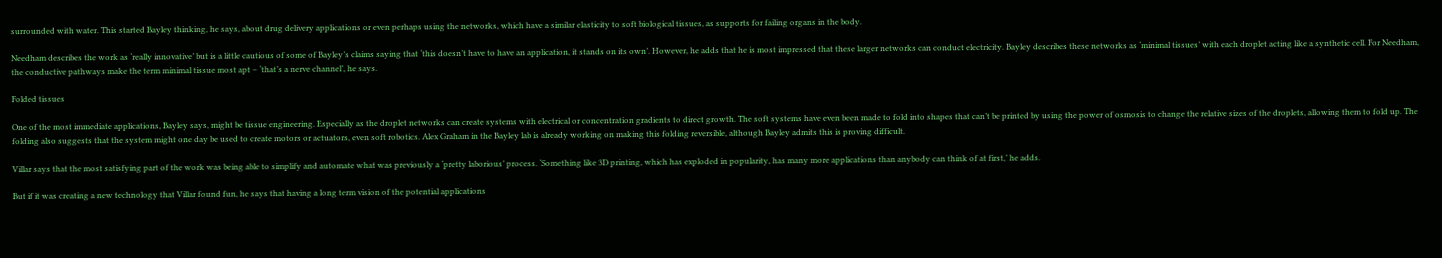surrounded with water. This started Bayley thinking, he says, about drug delivery applications or even perhaps using the networks, which have a similar elasticity to soft biological tissues, as supports for failing organs in the body.

Needham describes the work as ‘really innovative’ but is a little cautious of some of Bayley’s claims saying that ‘this doesn’t have to have an application, it stands on its own’. However, he adds that he is most impressed that these larger networks can conduct electricity. Bayley describes these networks as ‘minimal tissues’ with each droplet acting like a synthetic cell. For Needham, the conductive pathways make the term minimal tissue most apt – ‘that’s a nerve channel’, he says.

Folded tissues

One of the most immediate applications, Bayley says, might be tissue engineering. Especially as the droplet networks can create systems with electrical or concentration gradients to direct growth. The soft systems have even been made to fold into shapes that can’t be printed by using the power of osmosis to change the relative sizes of the droplets, allowing them to fold up. The folding also suggests that the system might one day be used to create motors or actuators, even soft robotics. Alex Graham in the Bayley lab is already working on making this folding reversible, although Bayley admits this is proving difficult.

Villar says that the most satisfying part of the work was being able to simplify and automate what was previously a ‘pretty laborious’ process. ‘Something like 3D printing, which has exploded in popularity, has many more applications than anybody can think of at first,’ he adds.

But if it was creating a new technology that Villar found fun, he says that having a long term vision of the potential applications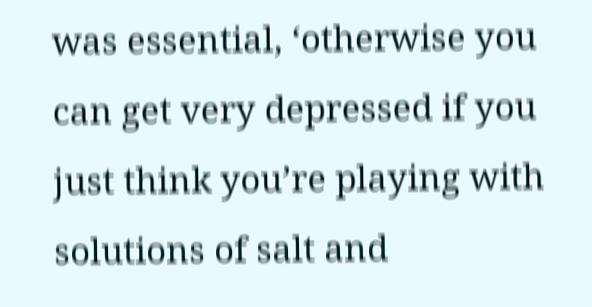was essential, ‘otherwise you can get very depressed if you just think you’re playing with solutions of salt and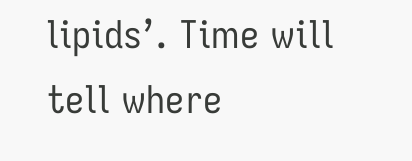lipids’. Time will tell where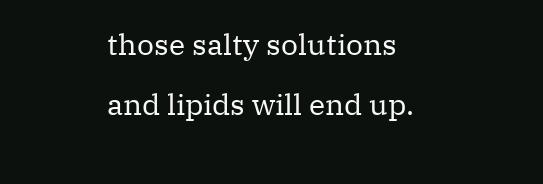those salty solutions and lipids will end up.